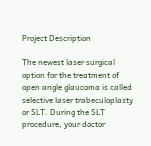Project Description

The newest laser surgical option for the treatment of open angle glaucoma is called selective laser trabeculoplasty or SLT. During the SLT procedure, your doctor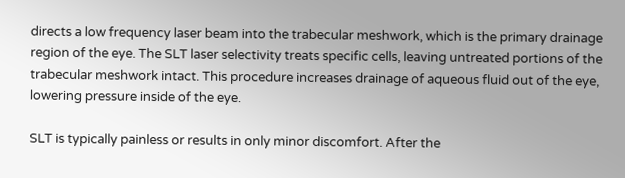directs a low frequency laser beam into the trabecular meshwork, which is the primary drainage region of the eye. The SLT laser selectivity treats specific cells, leaving untreated portions of the trabecular meshwork intact. This procedure increases drainage of aqueous fluid out of the eye, lowering pressure inside of the eye.

SLT is typically painless or results in only minor discomfort. After the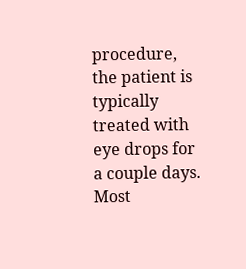procedure, the patient is typically treated with eye drops for a couple days. Most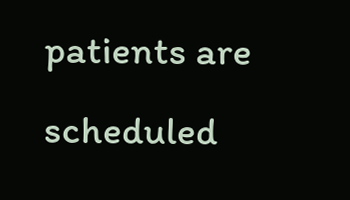patients are scheduled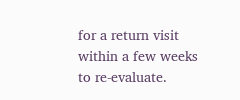for a return visit within a few weeks to re-evaluate.